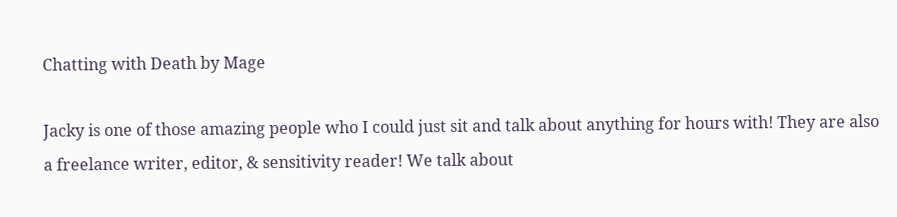Chatting with Death by Mage

Jacky is one of those amazing people who I could just sit and talk about anything for hours with! They are also a freelance writer, editor, & sensitivity reader! We talk about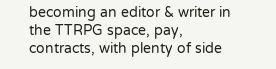becoming an editor & writer in the TTRPG space, pay, contracts, with plenty of side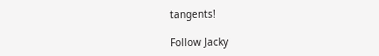tangents!

Follow Jacky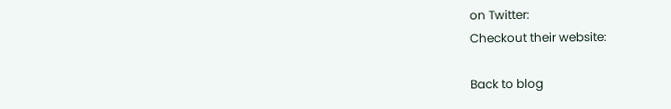on Twitter:
Checkout their website:

Back to blog